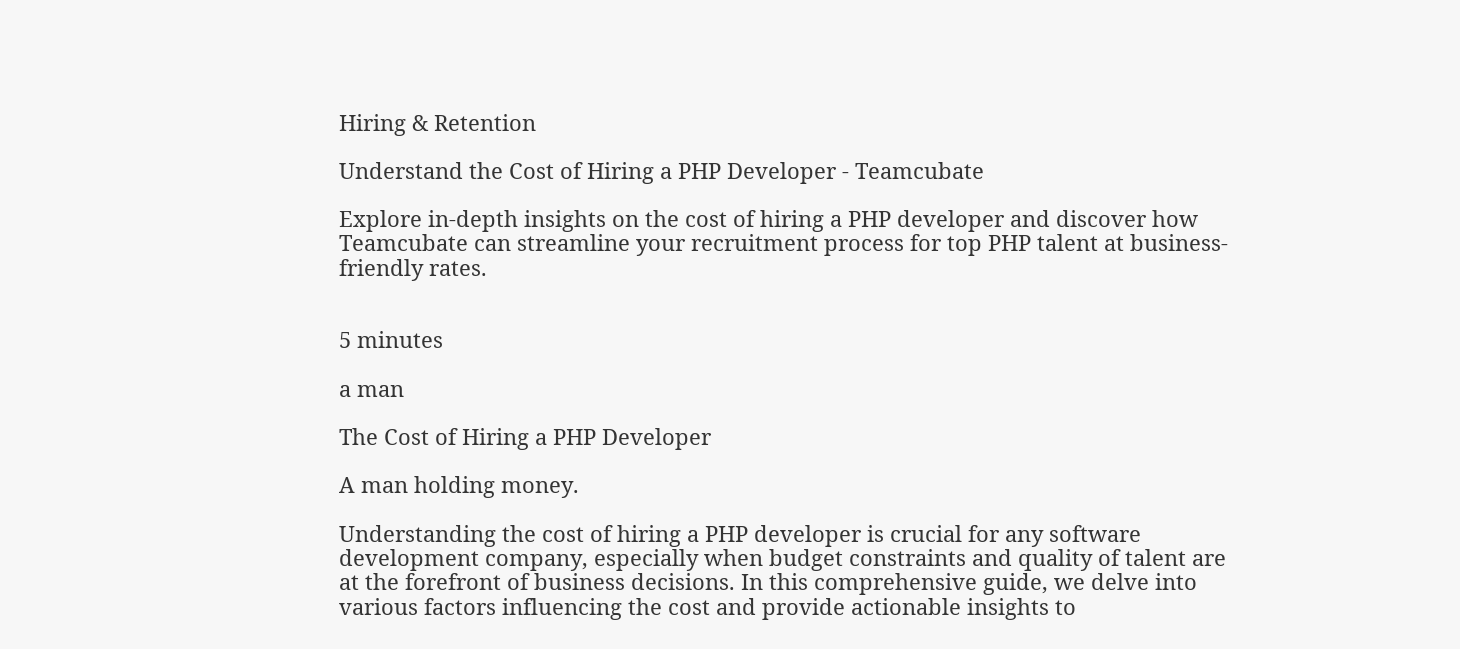Hiring & Retention

Understand the Cost of Hiring a PHP Developer - Teamcubate

Explore in-depth insights on the cost of hiring a PHP developer and discover how Teamcubate can streamline your recruitment process for top PHP talent at business-friendly rates.


5 minutes

a man

The Cost of Hiring a PHP Developer

A man holding money.

Understanding the cost of hiring a PHP developer is crucial for any software development company, especially when budget constraints and quality of talent are at the forefront of business decisions. In this comprehensive guide, we delve into various factors influencing the cost and provide actionable insights to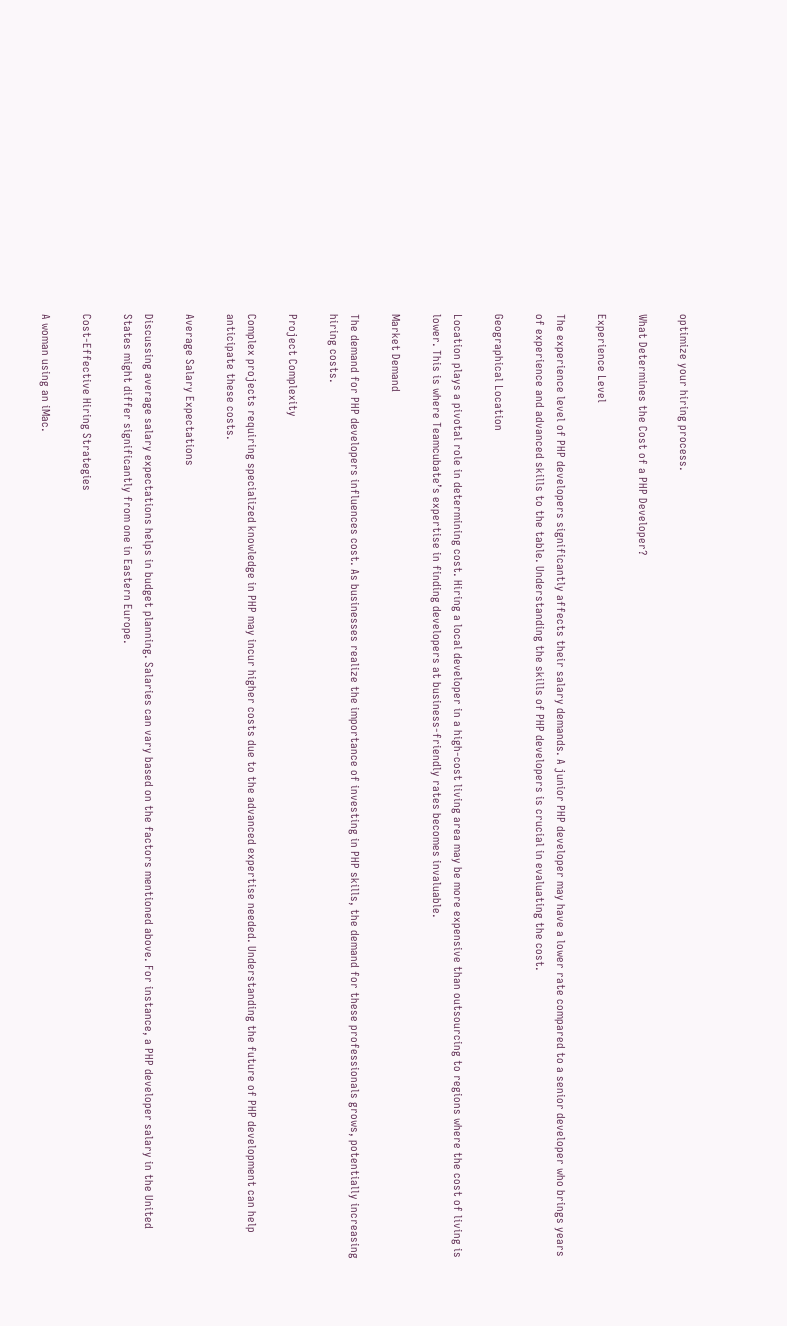optimize your hiring process.

What Determines the Cost of a PHP Developer?

Experience Level

The experience level of PHP developers significantly affects their salary demands. A junior PHP developer may have a lower rate compared to a senior developer who brings years of experience and advanced skills to the table. Understanding the skills of PHP developers is crucial in evaluating the cost.

Geographical Location

Location plays a pivotal role in determining cost. Hiring a local developer in a high-cost living area may be more expensive than outsourcing to regions where the cost of living is lower. This is where Teamcubate’s expertise in finding developers at business-friendly rates becomes invaluable.

Market Demand

The demand for PHP developers influences cost. As businesses realize the importance of investing in PHP skills, the demand for these professionals grows, potentially increasing hiring costs.

Project Complexity

Complex projects requiring specialized knowledge in PHP may incur higher costs due to the advanced expertise needed. Understanding the future of PHP development can help anticipate these costs.

Average Salary Expectations

Discussing average salary expectations helps in budget planning. Salaries can vary based on the factors mentioned above. For instance, a PHP developer salary in the United States might differ significantly from one in Eastern Europe.

Cost-Effective Hiring Strategies

A woman using an iMac.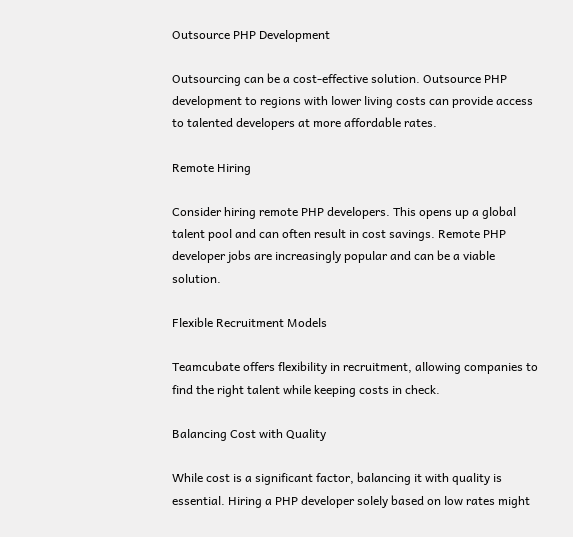Outsource PHP Development

Outsourcing can be a cost-effective solution. Outsource PHP development to regions with lower living costs can provide access to talented developers at more affordable rates.

Remote Hiring

Consider hiring remote PHP developers. This opens up a global talent pool and can often result in cost savings. Remote PHP developer jobs are increasingly popular and can be a viable solution.

Flexible Recruitment Models

Teamcubate offers flexibility in recruitment, allowing companies to find the right talent while keeping costs in check.

Balancing Cost with Quality

While cost is a significant factor, balancing it with quality is essential. Hiring a PHP developer solely based on low rates might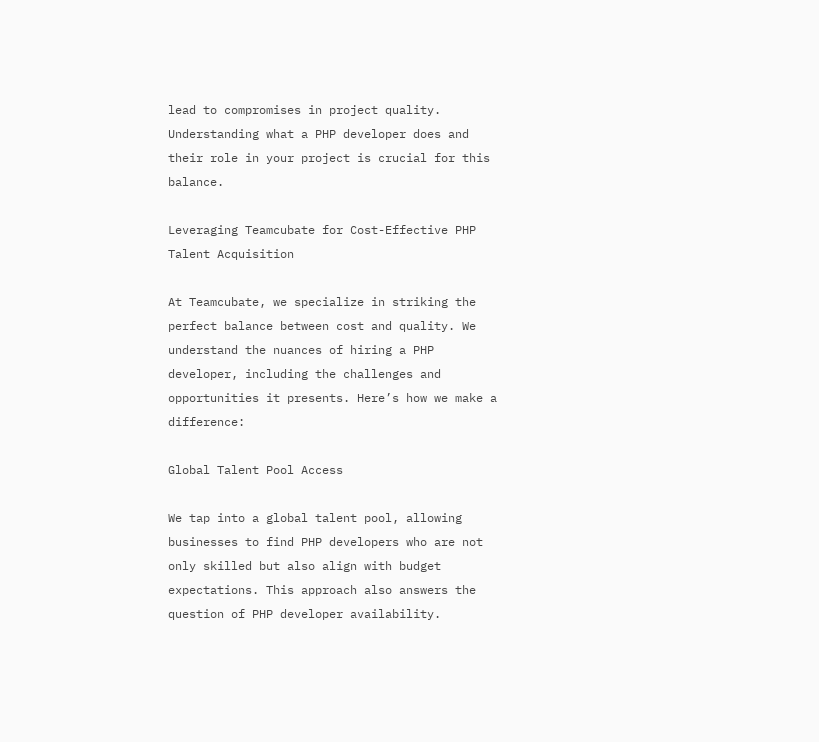lead to compromises in project quality. Understanding what a PHP developer does and their role in your project is crucial for this balance.

Leveraging Teamcubate for Cost-Effective PHP Talent Acquisition

At Teamcubate, we specialize in striking the perfect balance between cost and quality. We understand the nuances of hiring a PHP developer, including the challenges and opportunities it presents. Here’s how we make a difference:

Global Talent Pool Access

We tap into a global talent pool, allowing businesses to find PHP developers who are not only skilled but also align with budget expectations. This approach also answers the question of PHP developer availability.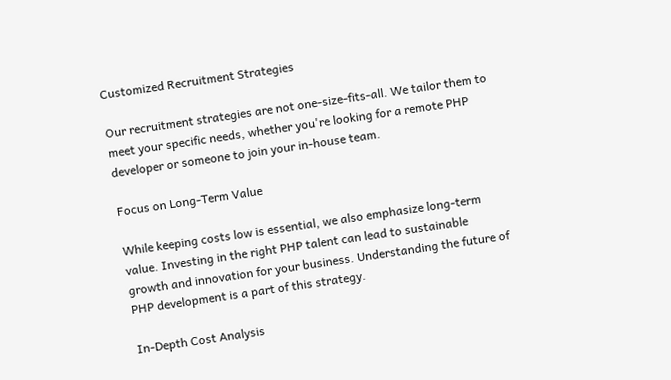Customized Recruitment Strategies

Our recruitment strategies are not one-size-fits-all. We tailor them to meet your specific needs, whether you're looking for a remote PHP developer or someone to join your in-house team.

Focus on Long-Term Value

While keeping costs low is essential, we also emphasize long-term value. Investing in the right PHP talent can lead to sustainable growth and innovation for your business. Understanding the future of PHP development is a part of this strategy.

In-Depth Cost Analysis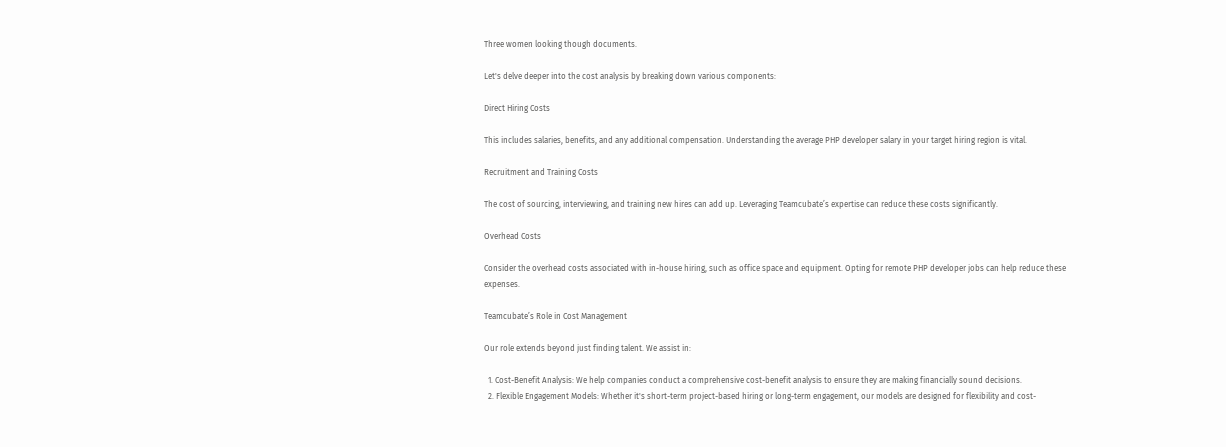Three women looking though documents.

Let's delve deeper into the cost analysis by breaking down various components:

Direct Hiring Costs

This includes salaries, benefits, and any additional compensation. Understanding the average PHP developer salary in your target hiring region is vital.

Recruitment and Training Costs

The cost of sourcing, interviewing, and training new hires can add up. Leveraging Teamcubate’s expertise can reduce these costs significantly.

Overhead Costs

Consider the overhead costs associated with in-house hiring, such as office space and equipment. Opting for remote PHP developer jobs can help reduce these expenses.

Teamcubate’s Role in Cost Management

Our role extends beyond just finding talent. We assist in:

  1. Cost-Benefit Analysis: We help companies conduct a comprehensive cost-benefit analysis to ensure they are making financially sound decisions.
  2. Flexible Engagement Models: Whether it's short-term project-based hiring or long-term engagement, our models are designed for flexibility and cost-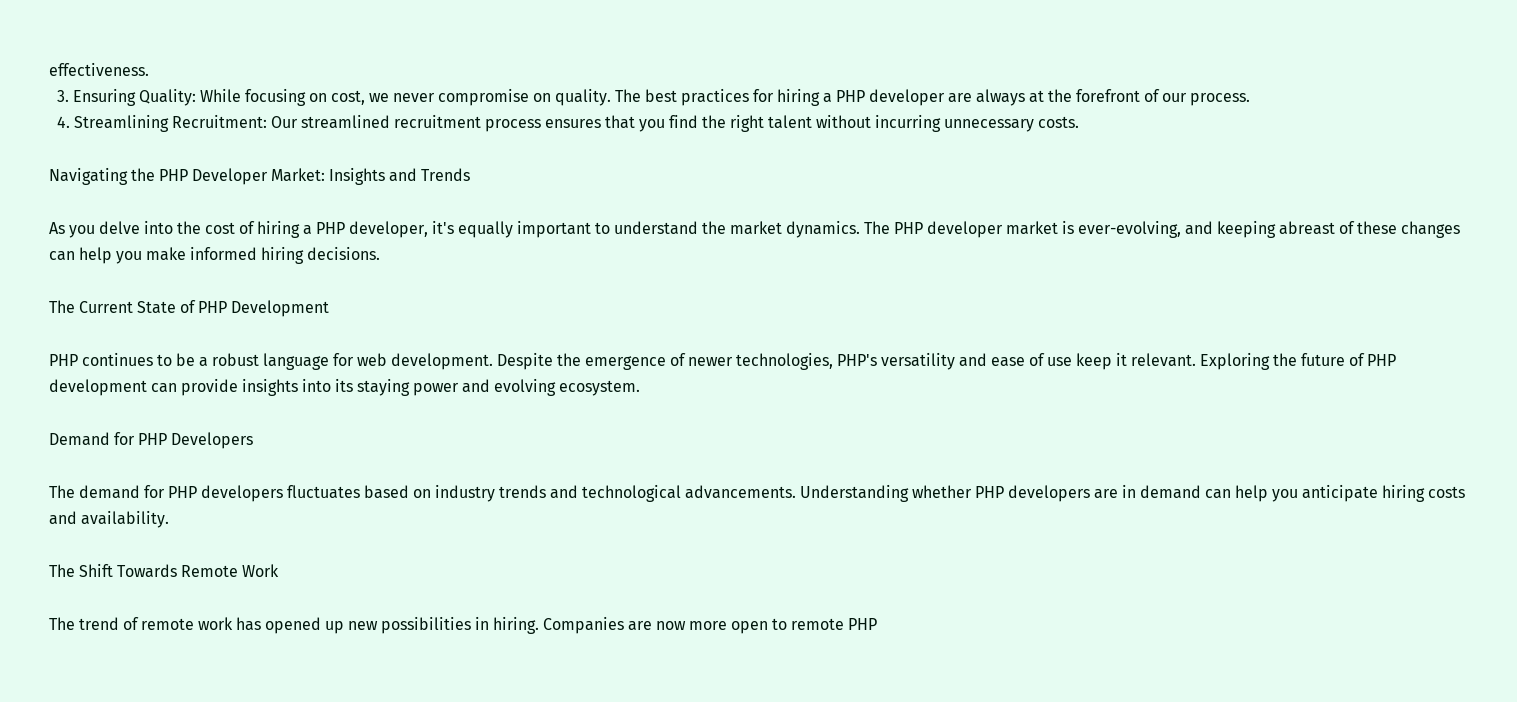effectiveness.
  3. Ensuring Quality: While focusing on cost, we never compromise on quality. The best practices for hiring a PHP developer are always at the forefront of our process.
  4. Streamlining Recruitment: Our streamlined recruitment process ensures that you find the right talent without incurring unnecessary costs.

Navigating the PHP Developer Market: Insights and Trends

As you delve into the cost of hiring a PHP developer, it's equally important to understand the market dynamics. The PHP developer market is ever-evolving, and keeping abreast of these changes can help you make informed hiring decisions.

The Current State of PHP Development

PHP continues to be a robust language for web development. Despite the emergence of newer technologies, PHP's versatility and ease of use keep it relevant. Exploring the future of PHP development can provide insights into its staying power and evolving ecosystem.

Demand for PHP Developers

The demand for PHP developers fluctuates based on industry trends and technological advancements. Understanding whether PHP developers are in demand can help you anticipate hiring costs and availability.

The Shift Towards Remote Work

The trend of remote work has opened up new possibilities in hiring. Companies are now more open to remote PHP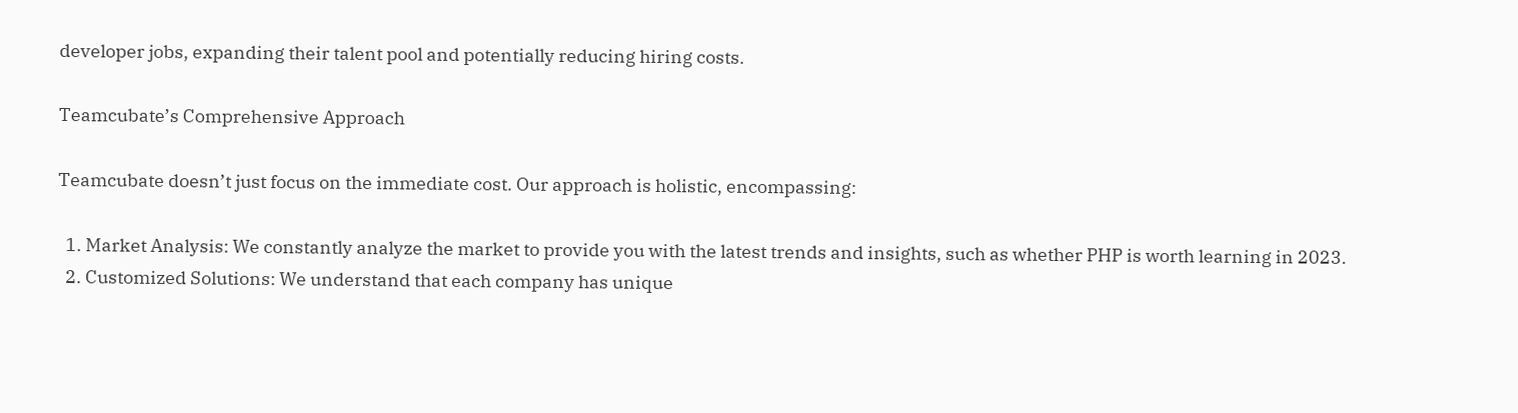developer jobs, expanding their talent pool and potentially reducing hiring costs.

Teamcubate’s Comprehensive Approach

Teamcubate doesn’t just focus on the immediate cost. Our approach is holistic, encompassing:

  1. Market Analysis: We constantly analyze the market to provide you with the latest trends and insights, such as whether PHP is worth learning in 2023.
  2. Customized Solutions: We understand that each company has unique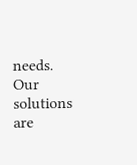needs. Our solutions are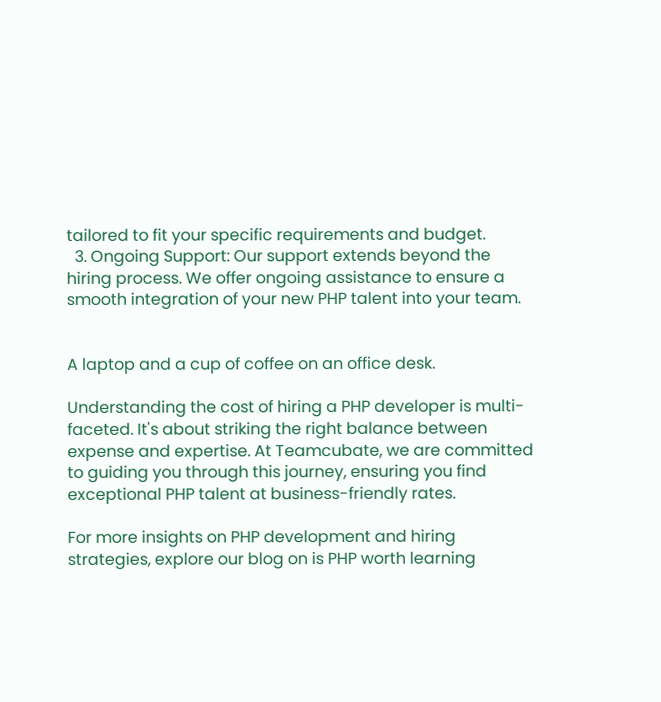tailored to fit your specific requirements and budget.
  3. Ongoing Support: Our support extends beyond the hiring process. We offer ongoing assistance to ensure a smooth integration of your new PHP talent into your team.


A laptop and a cup of coffee on an office desk.

Understanding the cost of hiring a PHP developer is multi-faceted. It's about striking the right balance between expense and expertise. At Teamcubate, we are committed to guiding you through this journey, ensuring you find exceptional PHP talent at business-friendly rates.

For more insights on PHP development and hiring strategies, explore our blog on is PHP worth learning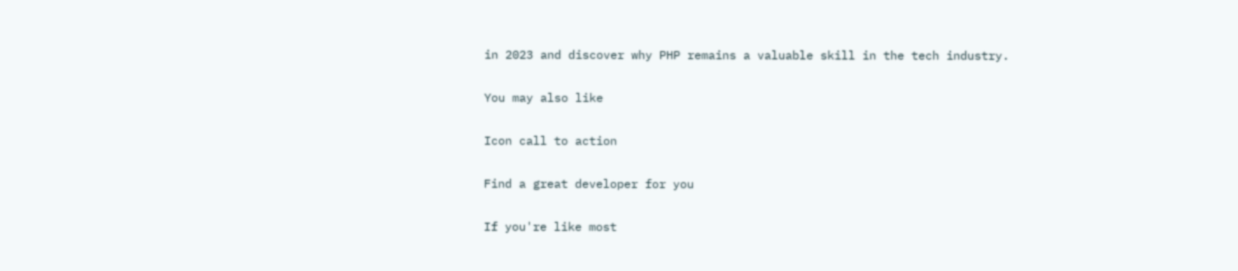in 2023 and discover why PHP remains a valuable skill in the tech industry.

You may also like

Icon call to action

Find a great developer for you

If you're like most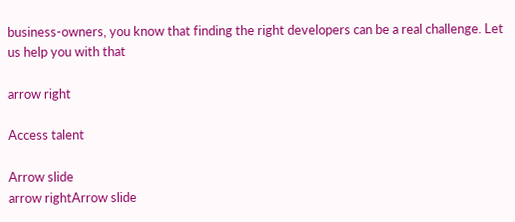business-owners, you know that finding the right developers can be a real challenge. Let us help you with that

arrow right

Access talent

Arrow slide
arrow rightArrow slide